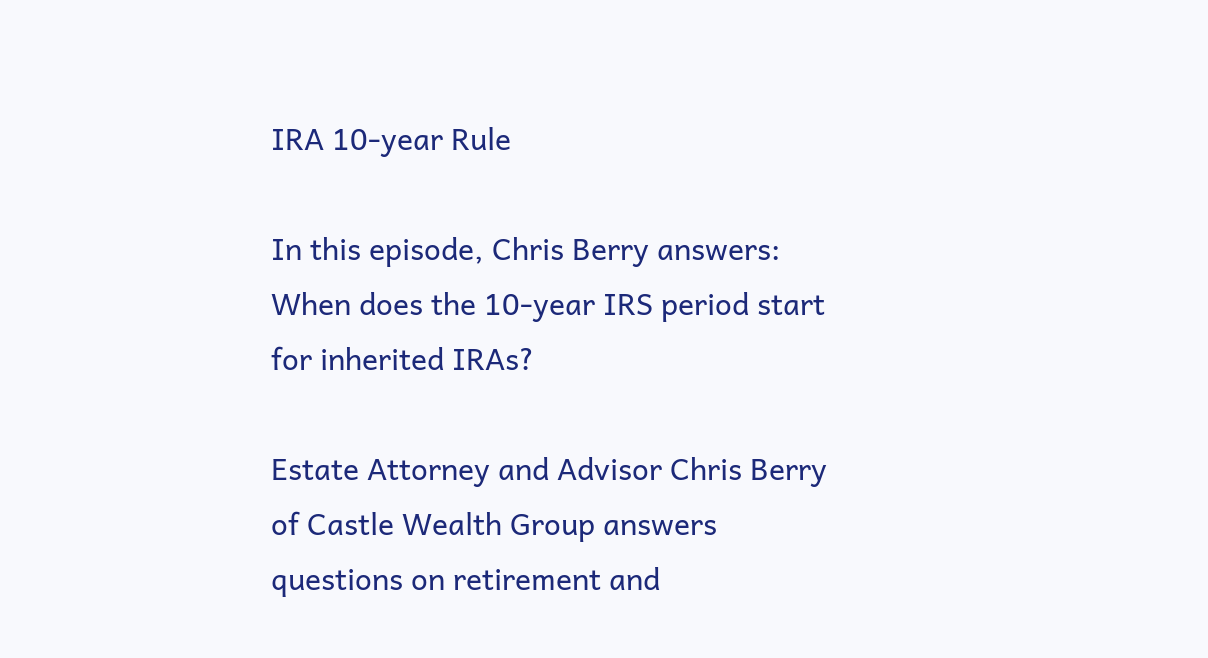IRA 10-year Rule

In this episode, Chris Berry answers: When does the 10-year IRS period start for inherited IRAs?

Estate Attorney and Advisor Chris Berry of Castle Wealth Group answers questions on retirement and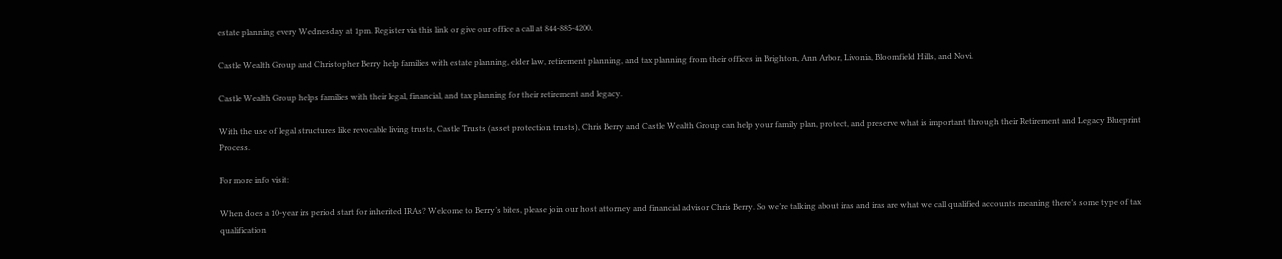estate planning every Wednesday at 1pm. Register via this link or give our office a call at 844-885-4200.

Castle Wealth Group and Christopher Berry help families with estate planning, elder law, retirement planning, and tax planning from their offices in Brighton, Ann Arbor, Livonia, Bloomfield Hills, and Novi.

Castle Wealth Group helps families with their legal, financial, and tax planning for their retirement and legacy.

With the use of legal structures like revocable living trusts, Castle Trusts (asset protection trusts), Chris Berry and Castle Wealth Group can help your family plan, protect, and preserve what is important through their Retirement and Legacy Blueprint Process.

For more info visit:

When does a 10-year irs period start for inherited IRAs? Welcome to Berry’s bites, please join our host attorney and financial advisor Chris Berry. So we’re talking about iras and iras are what we call qualified accounts meaning there’s some type of tax qualification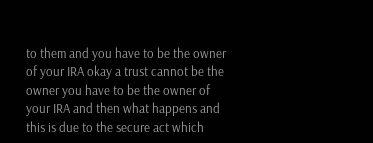to them and you have to be the owner of your IRA okay a trust cannot be the owner you have to be the owner of your IRA and then what happens and this is due to the secure act which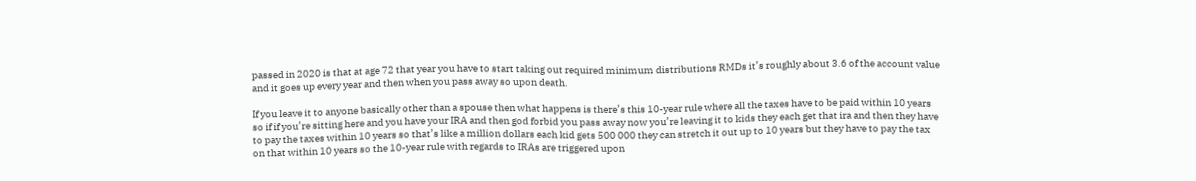passed in 2020 is that at age 72 that year you have to start taking out required minimum distributions RMDs it’s roughly about 3.6 of the account value and it goes up every year and then when you pass away so upon death.

If you leave it to anyone basically other than a spouse then what happens is there’s this 10-year rule where all the taxes have to be paid within 10 years so if if you’re sitting here and you have your IRA and then god forbid you pass away now you’re leaving it to kids they each get that ira and then they have to pay the taxes within 10 years so that’s like a million dollars each kid gets 500 000 they can stretch it out up to 10 years but they have to pay the tax on that within 10 years so the 10-year rule with regards to IRAs are triggered upon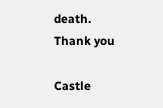death. Thank you

Castle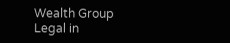Wealth Group Legal in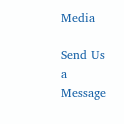Media

Send Us a Message